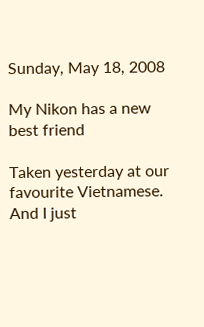Sunday, May 18, 2008

My Nikon has a new best friend

Taken yesterday at our favourite Vietnamese. And I just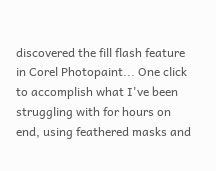discovered the fill flash feature in Corel Photopaint... One click to accomplish what I've been struggling with for hours on end, using feathered masks and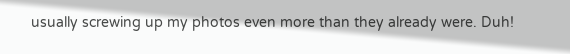usually screwing up my photos even more than they already were. Duh!